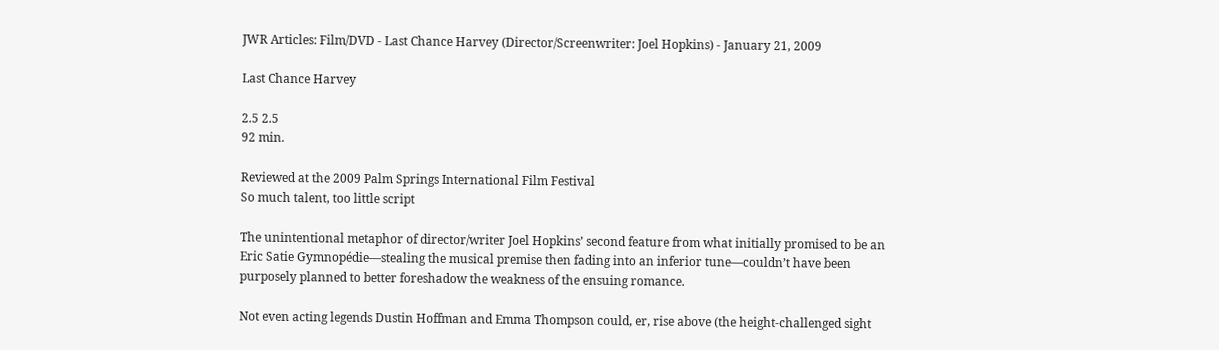JWR Articles: Film/DVD - Last Chance Harvey (Director/Screenwriter: Joel Hopkins) - January 21, 2009

Last Chance Harvey

2.5 2.5
92 min.

Reviewed at the 2009 Palm Springs International Film Festival
So much talent, too little script

The unintentional metaphor of director/writer Joel Hopkins’ second feature from what initially promised to be an Eric Satie Gymnopédie—stealing the musical premise then fading into an inferior tune—couldn’t have been purposely planned to better foreshadow the weakness of the ensuing romance.

Not even acting legends Dustin Hoffman and Emma Thompson could, er, rise above (the height-challenged sight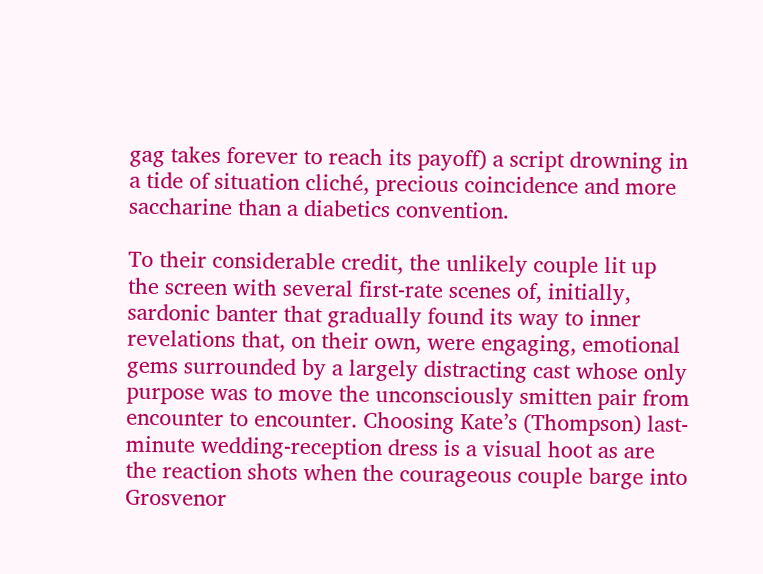gag takes forever to reach its payoff) a script drowning in a tide of situation cliché, precious coincidence and more saccharine than a diabetics convention.

To their considerable credit, the unlikely couple lit up the screen with several first-rate scenes of, initially, sardonic banter that gradually found its way to inner revelations that, on their own, were engaging, emotional gems surrounded by a largely distracting cast whose only purpose was to move the unconsciously smitten pair from encounter to encounter. Choosing Kate’s (Thompson) last-minute wedding-reception dress is a visual hoot as are the reaction shots when the courageous couple barge into Grosvenor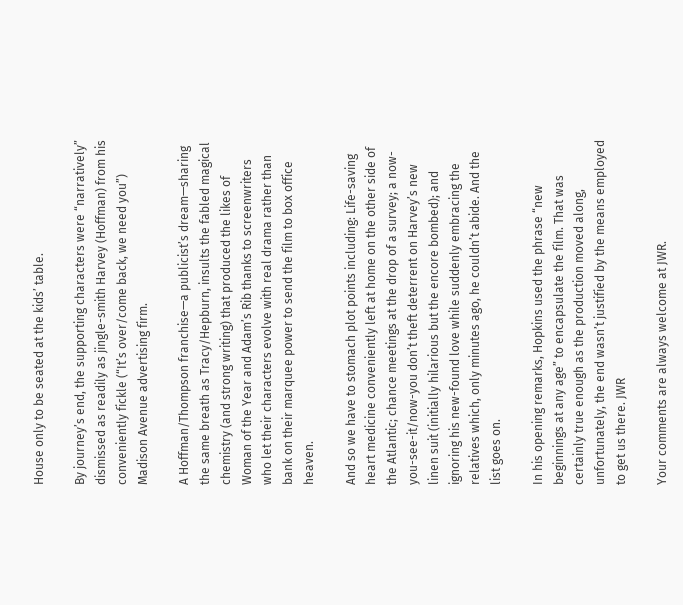House only to be seated at the kids’ table.

By journey’s end, the supporting characters were “narratively” dismissed as readily as jingle-smith Harvey (Hoffman) from his conveniently fickle (“It’s over/come back, we need you”) Madison Avenue advertising firm.

A Hoffman/Thompson franchise—a publicist’s dream—sharing the same breath as Tracy/Hepburn, insults the fabled magical chemistry (and strong writing) that produced the likes of Woman of the Year and Adam’s Rib thanks to screenwriters who let their characters evolve with real drama rather than bank on their marquee power to send the film to box office heaven.

And so we have to stomach plot points including: Life-saving heart medicine conveniently left at home on the other side of the Atlantic; chance meetings at the drop of a survey; a now-you-see-it/now-you don’t theft deterrent on Harvey’s new linen suit (initially hilarious but the encore bombed); and ignoring his new-found love while suddenly embracing the relatives which, only minutes ago, he couldn’t abide. And the list goes on.

In his opening remarks, Hopkins used the phrase “new beginnings at any age” to encapsulate the film. That was certainly true enough as the production moved along, unfortunately, the end wasn’t justified by the means employed to get us there. JWR

Your comments are always welcome at JWR.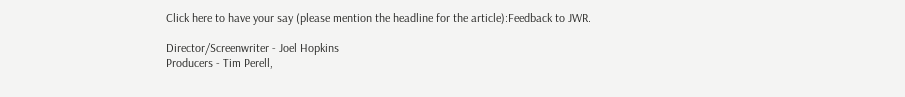Click here to have your say (please mention the headline for the article):Feedback to JWR.

Director/Screenwriter - Joel Hopkins
Producers - Tim Perell,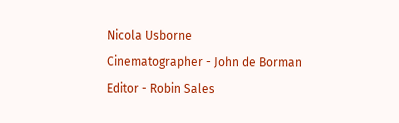Nicola Usborne
Cinematographer - John de Borman
Editor - Robin Sales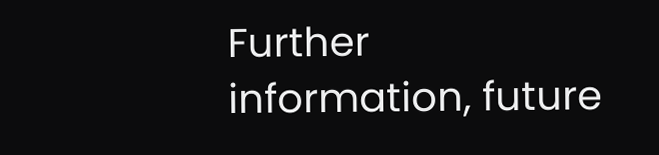Further information, future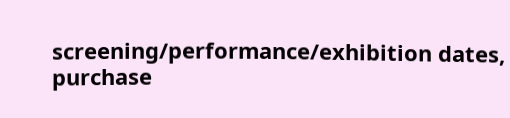screening/performance/exhibition dates,
purchase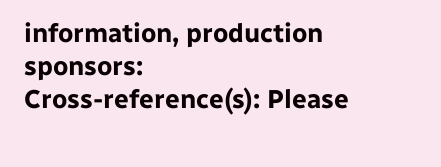information, production sponsors:
Cross-reference(s): Please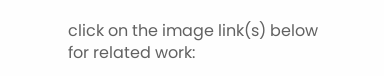click on the image link(s) below
for related work: